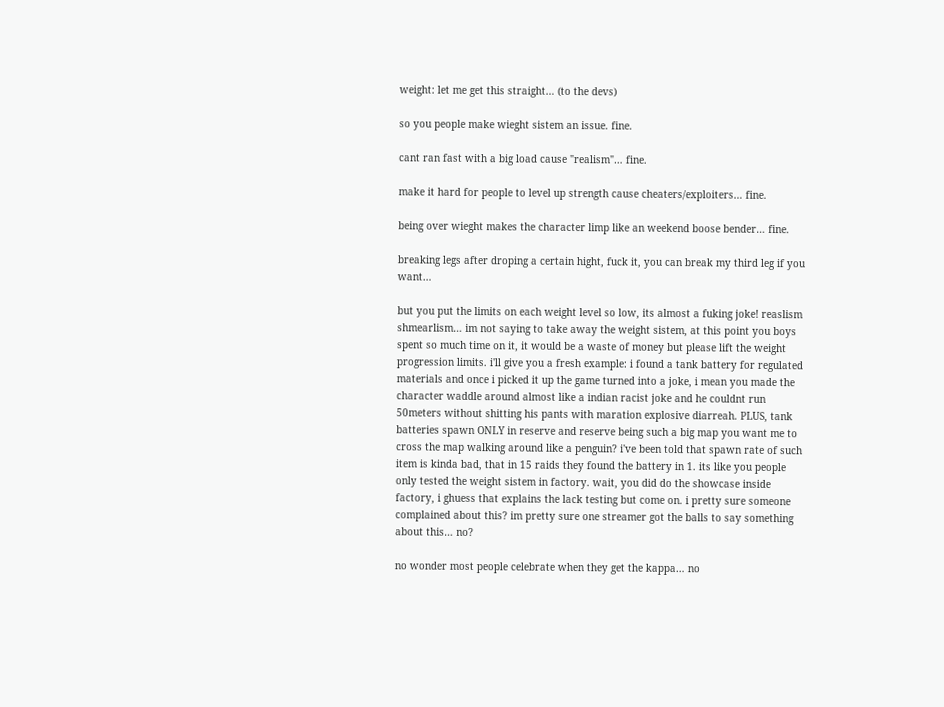weight: let me get this straight… (to the devs)

so you people make wieght sistem an issue. fine.

cant ran fast with a big load cause "realism"… fine.

make it hard for people to level up strength cause cheaters/exploiters… fine.

being over wieght makes the character limp like an weekend boose bender… fine.

breaking legs after droping a certain hight, fuck it, you can break my third leg if you want…

but you put the limits on each weight level so low, its almost a fuking joke! reaslism shmearlism… im not saying to take away the weight sistem, at this point you boys spent so much time on it, it would be a waste of money but please lift the weight progression limits. i'll give you a fresh example: i found a tank battery for regulated materials and once i picked it up the game turned into a joke, i mean you made the character waddle around almost like a indian racist joke and he couldnt run 50meters without shitting his pants with maration explosive diarreah. PLUS, tank batteries spawn ONLY in reserve and reserve being such a big map you want me to cross the map walking around like a penguin? i've been told that spawn rate of such item is kinda bad, that in 15 raids they found the battery in 1. its like you people only tested the weight sistem in factory. wait, you did do the showcase inside factory, i ghuess that explains the lack testing but come on. i pretty sure someone complained about this? im pretty sure one streamer got the balls to say something about this… no?

no wonder most people celebrate when they get the kappa… no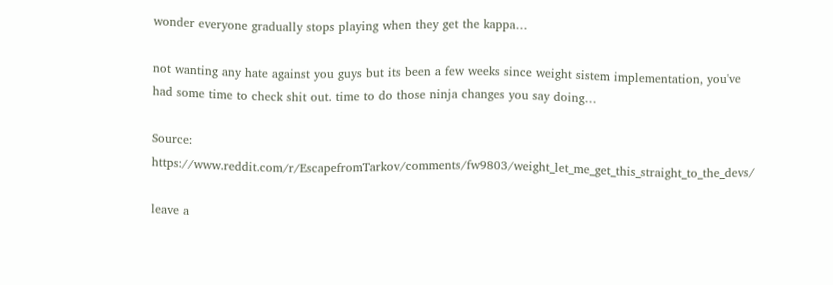wonder everyone gradually stops playing when they get the kappa…

not wanting any hate against you guys but its been a few weeks since weight sistem implementation, you've had some time to check shit out. time to do those ninja changes you say doing…

Source: https://www.reddit.com/r/EscapefromTarkov/comments/fw9803/weight_let_me_get_this_straight_to_the_devs/

leave a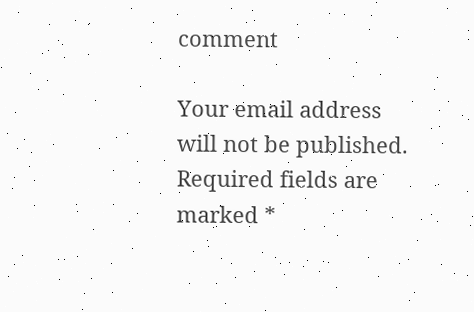comment

Your email address will not be published. Required fields are marked *